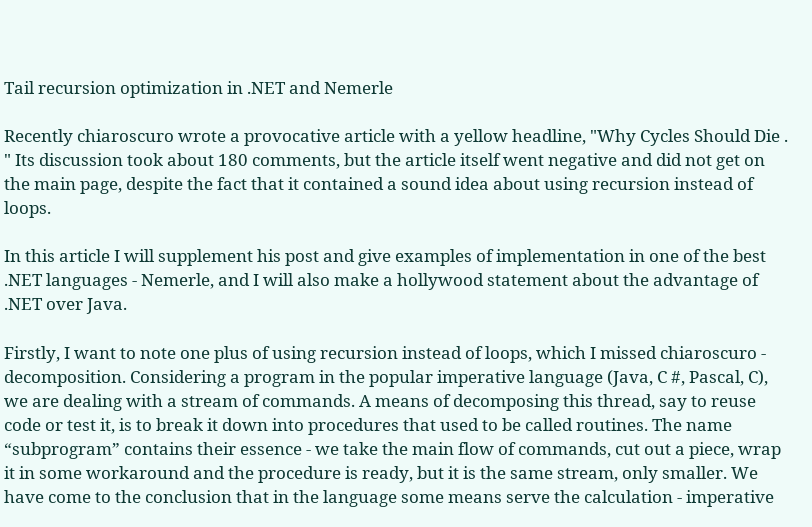Tail recursion optimization in .NET and Nemerle

Recently chiaroscuro wrote a provocative article with a yellow headline, "Why Cycles Should Die . " Its discussion took about 180 comments, but the article itself went negative and did not get on the main page, despite the fact that it contained a sound idea about using recursion instead of loops.

In this article I will supplement his post and give examples of implementation in one of the best .NET languages - Nemerle, and I will also make a hollywood statement about the advantage of .NET over Java.

Firstly, I want to note one plus of using recursion instead of loops, which I missed chiaroscuro - decomposition. Considering a program in the popular imperative language (Java, C #, Pascal, C), we are dealing with a stream of commands. A means of decomposing this thread, say to reuse code or test it, is to break it down into procedures that used to be called routines. The name “subprogram” contains their essence - we take the main flow of commands, cut out a piece, wrap it in some workaround and the procedure is ready, but it is the same stream, only smaller. We have come to the conclusion that in the language some means serve the calculation - imperative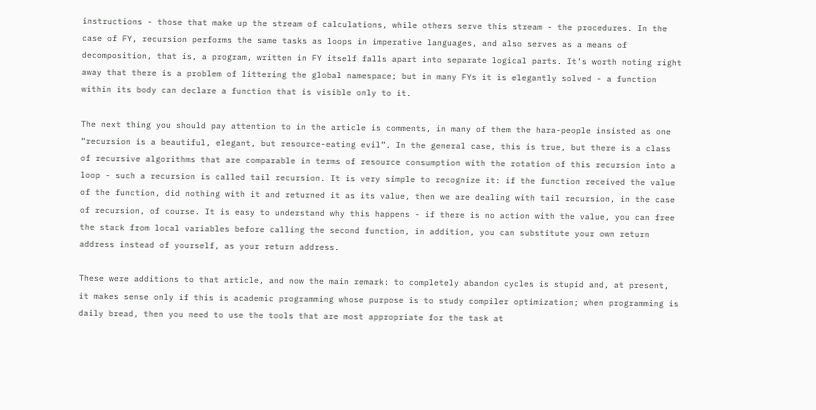instructions - those that make up the stream of calculations, while others serve this stream - the procedures. In the case of FY, recursion performs the same tasks as loops in imperative languages, and also serves as a means of decomposition, that is, a program, written in FY itself falls apart into separate logical parts. It’s worth noting right away that there is a problem of littering the global namespace; but in many FYs it is elegantly solved - a function within its body can declare a function that is visible only to it.

The next thing you should pay attention to in the article is comments, in many of them the hara-people insisted as one “recursion is a beautiful, elegant, but resource-eating evil”. In the general case, this is true, but there is a class of recursive algorithms that are comparable in terms of resource consumption with the rotation of this recursion into a loop - such a recursion is called tail recursion. It is very simple to recognize it: if the function received the value of the function, did nothing with it and returned it as its value, then we are dealing with tail recursion, in the case of recursion, of course. It is easy to understand why this happens - if there is no action with the value, you can free the stack from local variables before calling the second function, in addition, you can substitute your own return address instead of yourself, as your return address.

These were additions to that article, and now the main remark: to completely abandon cycles is stupid and, at present, it makes sense only if this is academic programming whose purpose is to study compiler optimization; when programming is daily bread, then you need to use the tools that are most appropriate for the task at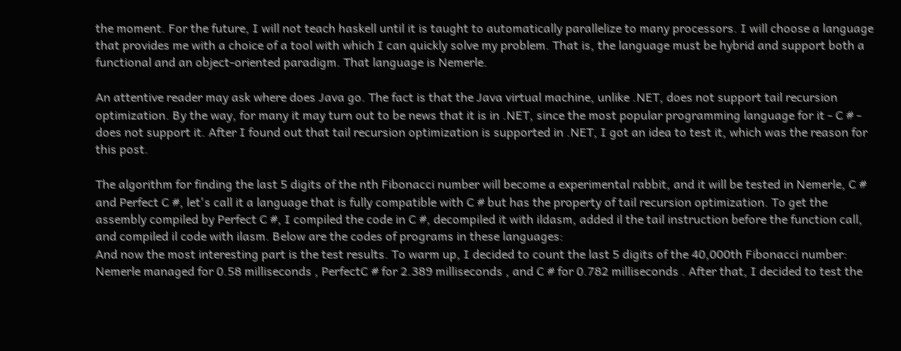the moment. For the future, I will not teach haskell until it is taught to automatically parallelize to many processors. I will choose a language that provides me with a choice of a tool with which I can quickly solve my problem. That is, the language must be hybrid and support both a functional and an object-oriented paradigm. That language is Nemerle.

An attentive reader may ask where does Java go. The fact is that the Java virtual machine, unlike .NET, does not support tail recursion optimization. By the way, for many it may turn out to be news that it is in .NET, since the most popular programming language for it - C # - does not support it. After I found out that tail recursion optimization is supported in .NET, I got an idea to test it, which was the reason for this post.

The algorithm for finding the last 5 digits of the nth Fibonacci number will become a experimental rabbit, and it will be tested in Nemerle, C # and Perfect C #, let's call it a language that is fully compatible with C # but has the property of tail recursion optimization. To get the assembly compiled by Perfect C #, I compiled the code in C #, decompiled it with ildasm, added il the tail instruction before the function call, and compiled il code with ilasm. Below are the codes of programs in these languages:
And now the most interesting part is the test results. To warm up, I decided to count the last 5 digits of the 40,000th Fibonacci number: Nemerle managed for 0.58 milliseconds , PerfectC # for 2.389 milliseconds , and C # for 0.782 milliseconds . After that, I decided to test the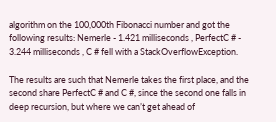algorithm on the 100,000th Fibonacci number and got the following results: Nemerle - 1.421 milliseconds , PerfectC # - 3.244 milliseconds , C # fell with a StackOverflowException.

The results are such that Nemerle takes the first place, and the second share PerfectC # and C #, since the second one falls in deep recursion, but where we can’t get ahead of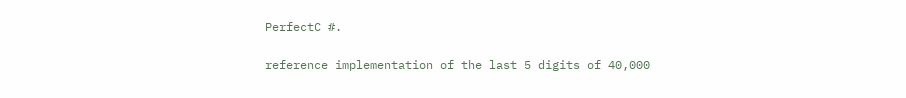PerfectC #.

reference implementation of the last 5 digits of 40,000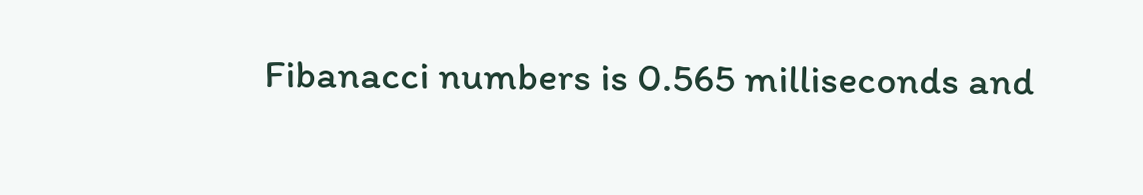Fibanacci numbers is 0.565 milliseconds and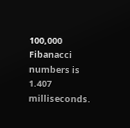100,000 Fibanacci numbers is 1.407 milliseconds.